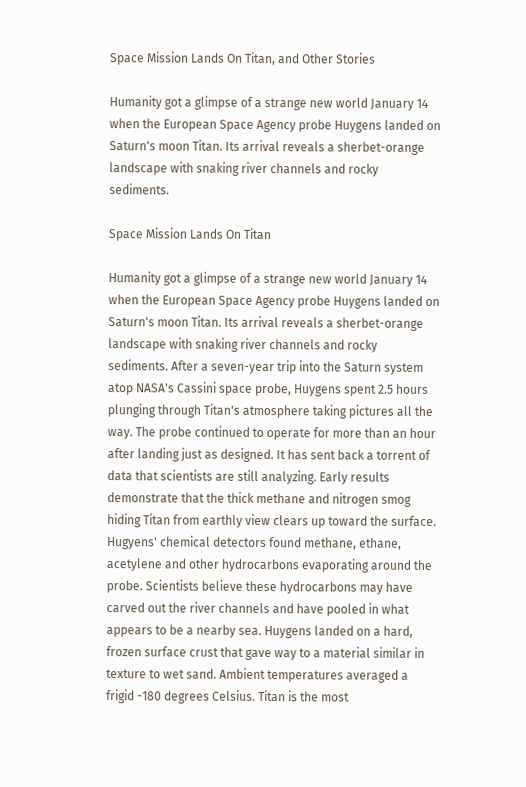Space Mission Lands On Titan, and Other Stories

Humanity got a glimpse of a strange new world January 14 when the European Space Agency probe Huygens landed on Saturn's moon Titan. Its arrival reveals a sherbet-orange landscape with snaking river channels and rocky sediments.

Space Mission Lands On Titan

Humanity got a glimpse of a strange new world January 14 when the European Space Agency probe Huygens landed on Saturn's moon Titan. Its arrival reveals a sherbet-orange landscape with snaking river channels and rocky sediments. After a seven-year trip into the Saturn system atop NASA's Cassini space probe, Huygens spent 2.5 hours plunging through Titan's atmosphere taking pictures all the way. The probe continued to operate for more than an hour after landing just as designed. It has sent back a torrent of data that scientists are still analyzing. Early results demonstrate that the thick methane and nitrogen smog hiding Titan from earthly view clears up toward the surface. Hugyens' chemical detectors found methane, ethane, acetylene and other hydrocarbons evaporating around the probe. Scientists believe these hydrocarbons may have carved out the river channels and have pooled in what appears to be a nearby sea. Huygens landed on a hard, frozen surface crust that gave way to a material similar in texture to wet sand. Ambient temperatures averaged a frigid -180 degrees Celsius. Titan is the most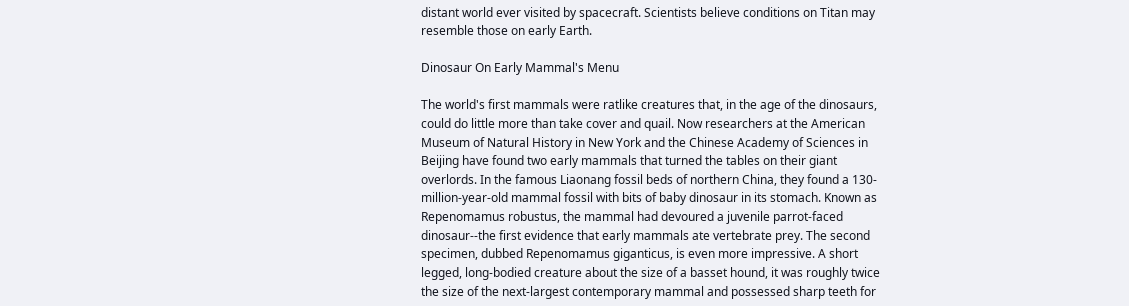distant world ever visited by spacecraft. Scientists believe conditions on Titan may resemble those on early Earth.

Dinosaur On Early Mammal's Menu

The world's first mammals were ratlike creatures that, in the age of the dinosaurs, could do little more than take cover and quail. Now researchers at the American Museum of Natural History in New York and the Chinese Academy of Sciences in Beijing have found two early mammals that turned the tables on their giant overlords. In the famous Liaonang fossil beds of northern China, they found a 130-million-year-old mammal fossil with bits of baby dinosaur in its stomach. Known as Repenomamus robustus, the mammal had devoured a juvenile parrot-faced dinosaur--the first evidence that early mammals ate vertebrate prey. The second specimen, dubbed Repenomamus giganticus, is even more impressive. A short legged, long-bodied creature about the size of a basset hound, it was roughly twice the size of the next-largest contemporary mammal and possessed sharp teeth for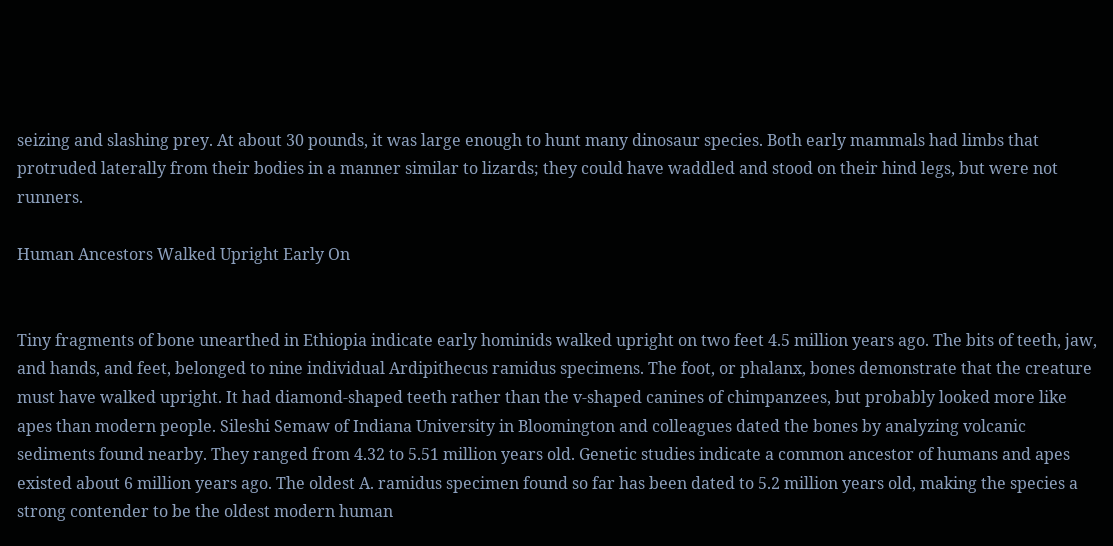seizing and slashing prey. At about 30 pounds, it was large enough to hunt many dinosaur species. Both early mammals had limbs that protruded laterally from their bodies in a manner similar to lizards; they could have waddled and stood on their hind legs, but were not runners.

Human Ancestors Walked Upright Early On


Tiny fragments of bone unearthed in Ethiopia indicate early hominids walked upright on two feet 4.5 million years ago. The bits of teeth, jaw, and hands, and feet, belonged to nine individual Ardipithecus ramidus specimens. The foot, or phalanx, bones demonstrate that the creature must have walked upright. It had diamond-shaped teeth rather than the v-shaped canines of chimpanzees, but probably looked more like apes than modern people. Sileshi Semaw of Indiana University in Bloomington and colleagues dated the bones by analyzing volcanic sediments found nearby. They ranged from 4.32 to 5.51 million years old. Genetic studies indicate a common ancestor of humans and apes existed about 6 million years ago. The oldest A. ramidus specimen found so far has been dated to 5.2 million years old, making the species a strong contender to be the oldest modern human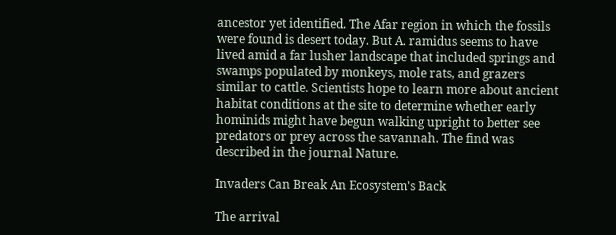ancestor yet identified. The Afar region in which the fossils were found is desert today. But A. ramidus seems to have lived amid a far lusher landscape that included springs and swamps populated by monkeys, mole rats, and grazers similar to cattle. Scientists hope to learn more about ancient habitat conditions at the site to determine whether early hominids might have begun walking upright to better see predators or prey across the savannah. The find was described in the journal Nature.

Invaders Can Break An Ecosystem's Back

The arrival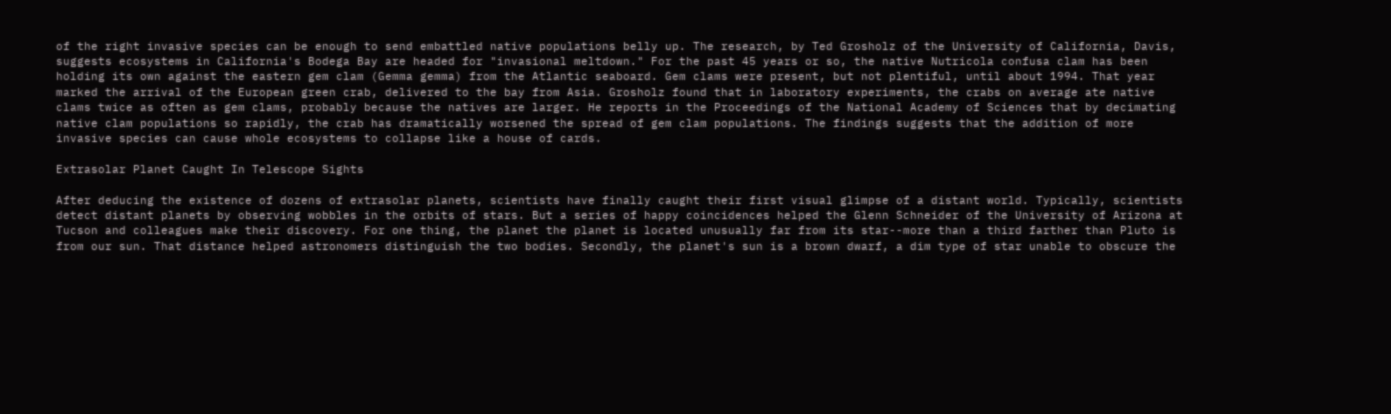of the right invasive species can be enough to send embattled native populations belly up. The research, by Ted Grosholz of the University of California, Davis, suggests ecosystems in California's Bodega Bay are headed for "invasional meltdown." For the past 45 years or so, the native Nutricola confusa clam has been holding its own against the eastern gem clam (Gemma gemma) from the Atlantic seaboard. Gem clams were present, but not plentiful, until about 1994. That year marked the arrival of the European green crab, delivered to the bay from Asia. Grosholz found that in laboratory experiments, the crabs on average ate native clams twice as often as gem clams, probably because the natives are larger. He reports in the Proceedings of the National Academy of Sciences that by decimating native clam populations so rapidly, the crab has dramatically worsened the spread of gem clam populations. The findings suggests that the addition of more invasive species can cause whole ecosystems to collapse like a house of cards.

Extrasolar Planet Caught In Telescope Sights

After deducing the existence of dozens of extrasolar planets, scientists have finally caught their first visual glimpse of a distant world. Typically, scientists detect distant planets by observing wobbles in the orbits of stars. But a series of happy coincidences helped the Glenn Schneider of the University of Arizona at Tucson and colleagues make their discovery. For one thing, the planet the planet is located unusually far from its star--more than a third farther than Pluto is from our sun. That distance helped astronomers distinguish the two bodies. Secondly, the planet's sun is a brown dwarf, a dim type of star unable to obscure the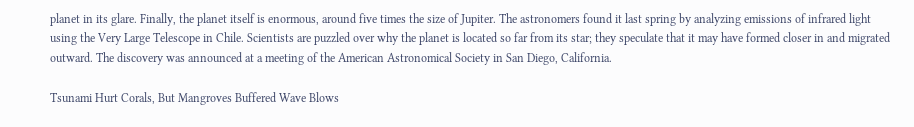planet in its glare. Finally, the planet itself is enormous, around five times the size of Jupiter. The astronomers found it last spring by analyzing emissions of infrared light using the Very Large Telescope in Chile. Scientists are puzzled over why the planet is located so far from its star; they speculate that it may have formed closer in and migrated outward. The discovery was announced at a meeting of the American Astronomical Society in San Diego, California.

Tsunami Hurt Corals, But Mangroves Buffered Wave Blows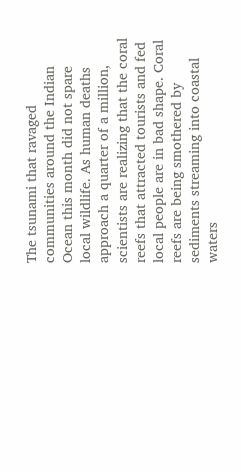The tsunami that ravaged communities around the Indian Ocean this month did not spare local wildlife. As human deaths approach a quarter of a million, scientists are realizing that the coral reefs that attracted tourists and fed local people are in bad shape. Coral reefs are being smothered by sediments streaming into coastal waters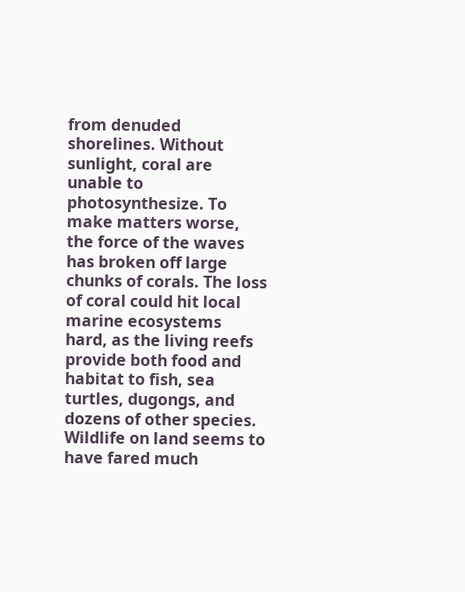from denuded shorelines. Without sunlight, coral are unable to photosynthesize. To make matters worse, the force of the waves has broken off large chunks of corals. The loss of coral could hit local marine ecosystems hard, as the living reefs provide both food and habitat to fish, sea turtles, dugongs, and dozens of other species. Wildlife on land seems to have fared much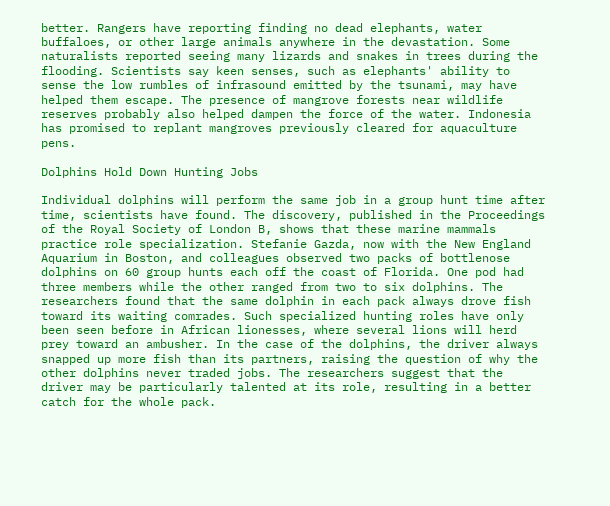better. Rangers have reporting finding no dead elephants, water buffaloes, or other large animals anywhere in the devastation. Some naturalists reported seeing many lizards and snakes in trees during the flooding. Scientists say keen senses, such as elephants' ability to sense the low rumbles of infrasound emitted by the tsunami, may have helped them escape. The presence of mangrove forests near wildlife reserves probably also helped dampen the force of the water. Indonesia has promised to replant mangroves previously cleared for aquaculture pens.

Dolphins Hold Down Hunting Jobs

Individual dolphins will perform the same job in a group hunt time after time, scientists have found. The discovery, published in the Proceedings of the Royal Society of London B, shows that these marine mammals practice role specialization. Stefanie Gazda, now with the New England Aquarium in Boston, and colleagues observed two packs of bottlenose dolphins on 60 group hunts each off the coast of Florida. One pod had three members while the other ranged from two to six dolphins. The researchers found that the same dolphin in each pack always drove fish toward its waiting comrades. Such specialized hunting roles have only been seen before in African lionesses, where several lions will herd prey toward an ambusher. In the case of the dolphins, the driver always snapped up more fish than its partners, raising the question of why the other dolphins never traded jobs. The researchers suggest that the driver may be particularly talented at its role, resulting in a better catch for the whole pack.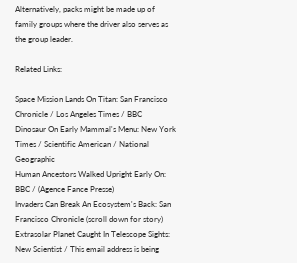Alternatively, packs might be made up of family groups where the driver also serves as the group leader.

Related Links:

Space Mission Lands On Titan: San Francisco Chronicle / Los Angeles Times / BBC
Dinosaur On Early Mammal's Menu: New York Times / Scientific American / National Geographic
Human Ancestors Walked Upright Early On: BBC / (Agence Fance Presse)
Invaders Can Break An Ecosystem's Back: San Francisco Chronicle (scroll down for story)
Extrasolar Planet Caught In Telescope Sights: New Scientist / This email address is being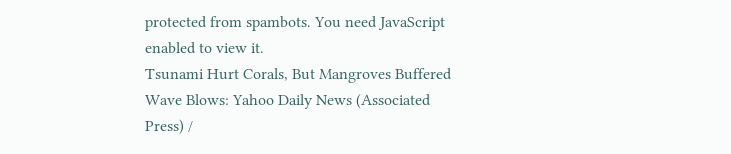protected from spambots. You need JavaScript enabled to view it.
Tsunami Hurt Corals, But Mangroves Buffered Wave Blows: Yahoo Daily News (Associated Press) /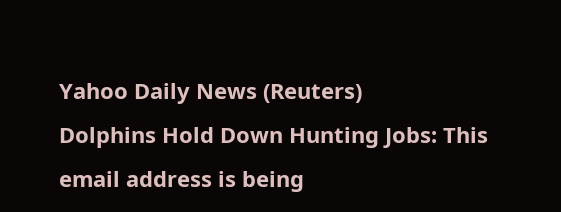Yahoo Daily News (Reuters)
Dolphins Hold Down Hunting Jobs: This email address is being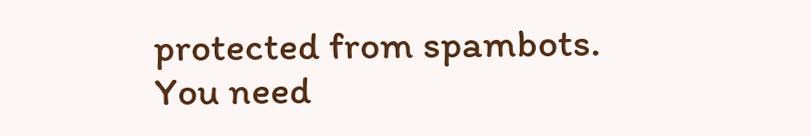protected from spambots. You need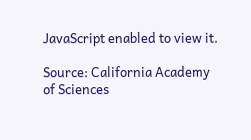JavaScript enabled to view it.

Source: California Academy of Sciences